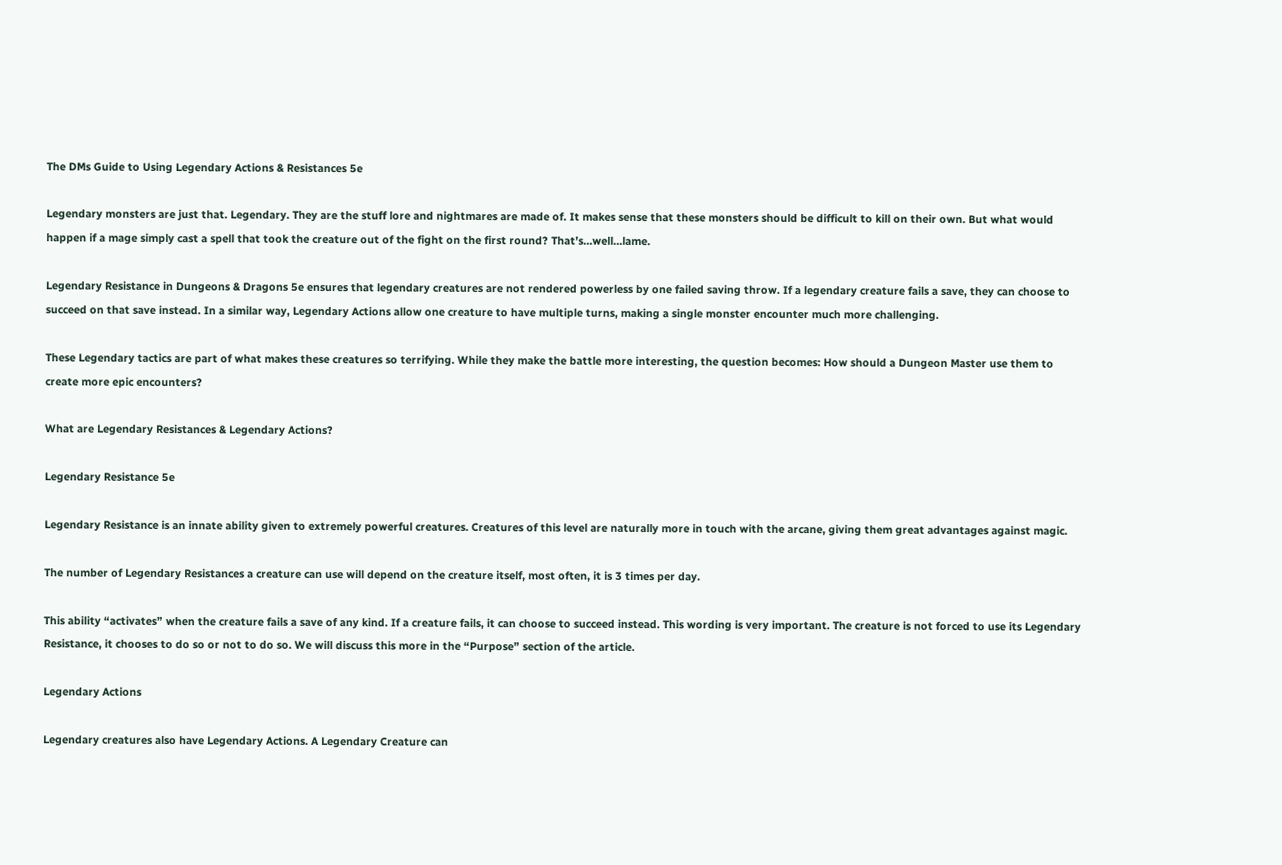The DMs Guide to Using Legendary Actions & Resistances 5e

Legendary monsters are just that. Legendary. They are the stuff lore and nightmares are made of. It makes sense that these monsters should be difficult to kill on their own. But what would happen if a mage simply cast a spell that took the creature out of the fight on the first round? That’s…well…lame.

Legendary Resistance in Dungeons & Dragons 5e ensures that legendary creatures are not rendered powerless by one failed saving throw. If a legendary creature fails a save, they can choose to succeed on that save instead. In a similar way, Legendary Actions allow one creature to have multiple turns, making a single monster encounter much more challenging.

These Legendary tactics are part of what makes these creatures so terrifying. While they make the battle more interesting, the question becomes: How should a Dungeon Master use them to create more epic encounters?

What are Legendary Resistances & Legendary Actions?

Legendary Resistance 5e

Legendary Resistance is an innate ability given to extremely powerful creatures. Creatures of this level are naturally more in touch with the arcane, giving them great advantages against magic.

The number of Legendary Resistances a creature can use will depend on the creature itself, most often, it is 3 times per day.

This ability “activates” when the creature fails a save of any kind. If a creature fails, it can choose to succeed instead. This wording is very important. The creature is not forced to use its Legendary Resistance, it chooses to do so or not to do so. We will discuss this more in the “Purpose” section of the article.

Legendary Actions

Legendary creatures also have Legendary Actions. A Legendary Creature can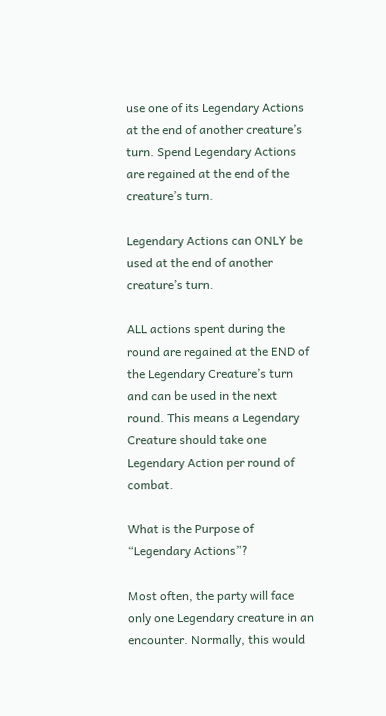use one of its Legendary Actions at the end of another creature’s turn. Spend Legendary Actions are regained at the end of the creature’s turn.

Legendary Actions can ONLY be used at the end of another creature’s turn.

ALL actions spent during the round are regained at the END of the Legendary Creature’s turn and can be used in the next round. This means a Legendary Creature should take one Legendary Action per round of combat.

What is the Purpose of “Legendary Actions”?

Most often, the party will face only one Legendary creature in an encounter. Normally, this would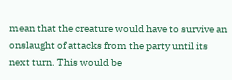mean that the creature would have to survive an onslaught of attacks from the party until its next turn. This would be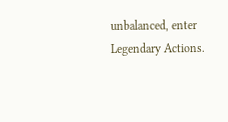unbalanced, enter Legendary Actions.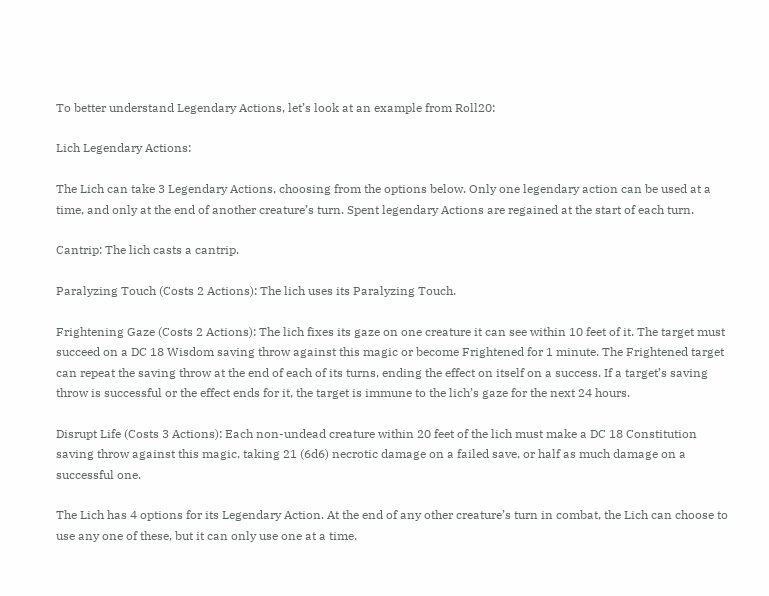To better understand Legendary Actions, let’s look at an example from Roll20:

Lich Legendary Actions:

The Lich can take 3 Legendary Actions, choosing from the options below. Only one legendary action can be used at a time, and only at the end of another creature’s turn. Spent legendary Actions are regained at the start of each turn.

Cantrip: The lich casts a cantrip.

Paralyzing Touch (Costs 2 Actions): The lich uses its Paralyzing Touch.

Frightening Gaze (Costs 2 Actions): The lich fixes its gaze on one creature it can see within 10 feet of it. The target must succeed on a DC 18 Wisdom saving throw against this magic or become Frightened for 1 minute. The Frightened target can repeat the saving throw at the end of each of its turns, ending the effect on itself on a success. If a target’s saving throw is successful or the effect ends for it, the target is immune to the lich’s gaze for the next 24 hours.

Disrupt Life (Costs 3 Actions): Each non-undead creature within 20 feet of the lich must make a DC 18 Constitution saving throw against this magic, taking 21 (6d6) necrotic damage on a failed save, or half as much damage on a successful one.

The Lich has 4 options for its Legendary Action. At the end of any other creature’s turn in combat, the Lich can choose to use any one of these, but it can only use one at a time.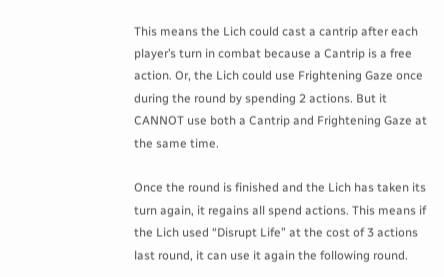This means the Lich could cast a cantrip after each player’s turn in combat because a Cantrip is a free action. Or, the Lich could use Frightening Gaze once during the round by spending 2 actions. But it CANNOT use both a Cantrip and Frightening Gaze at the same time.

Once the round is finished and the Lich has taken its turn again, it regains all spend actions. This means if the Lich used “Disrupt Life” at the cost of 3 actions last round, it can use it again the following round.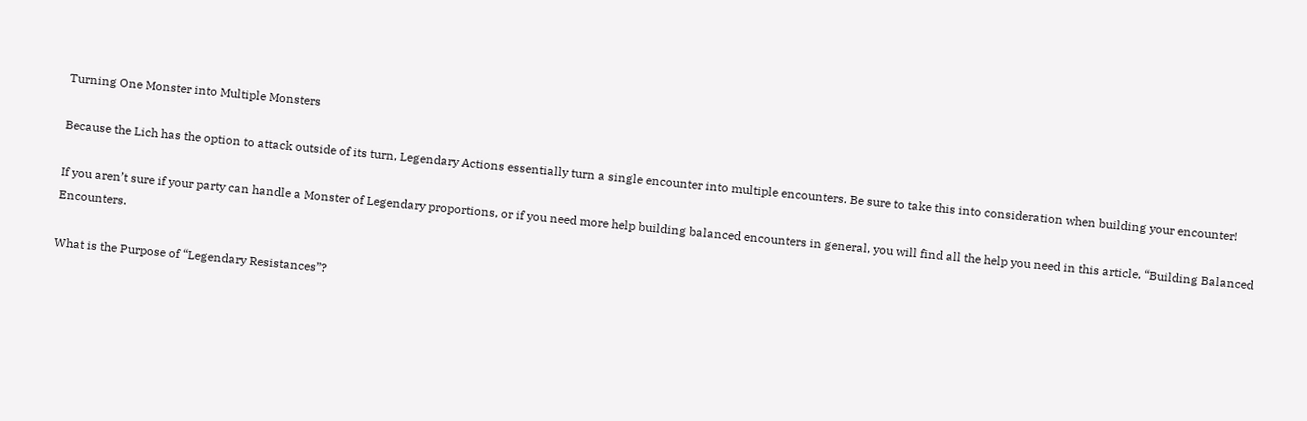Turning One Monster into Multiple Monsters

Because the Lich has the option to attack outside of its turn, Legendary Actions essentially turn a single encounter into multiple encounters. Be sure to take this into consideration when building your encounter!

If you aren’t sure if your party can handle a Monster of Legendary proportions, or if you need more help building balanced encounters in general, you will find all the help you need in this article, “Building Balanced Encounters.

What is the Purpose of “Legendary Resistances”?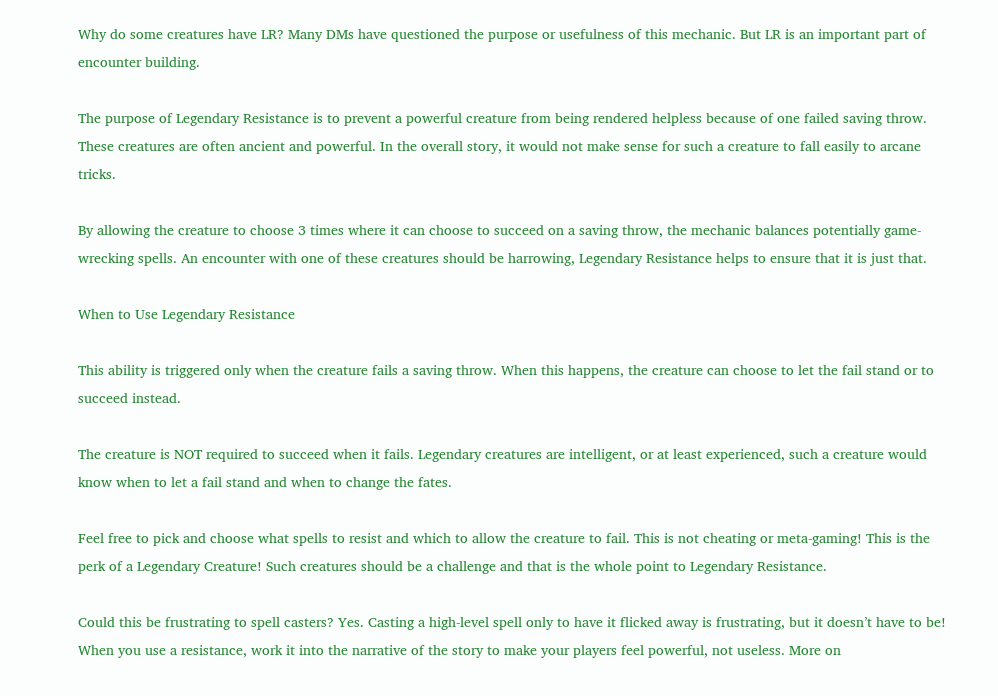Why do some creatures have LR? Many DMs have questioned the purpose or usefulness of this mechanic. But LR is an important part of encounter building.

The purpose of Legendary Resistance is to prevent a powerful creature from being rendered helpless because of one failed saving throw. These creatures are often ancient and powerful. In the overall story, it would not make sense for such a creature to fall easily to arcane tricks.

By allowing the creature to choose 3 times where it can choose to succeed on a saving throw, the mechanic balances potentially game-wrecking spells. An encounter with one of these creatures should be harrowing, Legendary Resistance helps to ensure that it is just that.

When to Use Legendary Resistance

This ability is triggered only when the creature fails a saving throw. When this happens, the creature can choose to let the fail stand or to succeed instead.

The creature is NOT required to succeed when it fails. Legendary creatures are intelligent, or at least experienced, such a creature would know when to let a fail stand and when to change the fates.

Feel free to pick and choose what spells to resist and which to allow the creature to fail. This is not cheating or meta-gaming! This is the perk of a Legendary Creature! Such creatures should be a challenge and that is the whole point to Legendary Resistance.

Could this be frustrating to spell casters? Yes. Casting a high-level spell only to have it flicked away is frustrating, but it doesn’t have to be! When you use a resistance, work it into the narrative of the story to make your players feel powerful, not useless. More on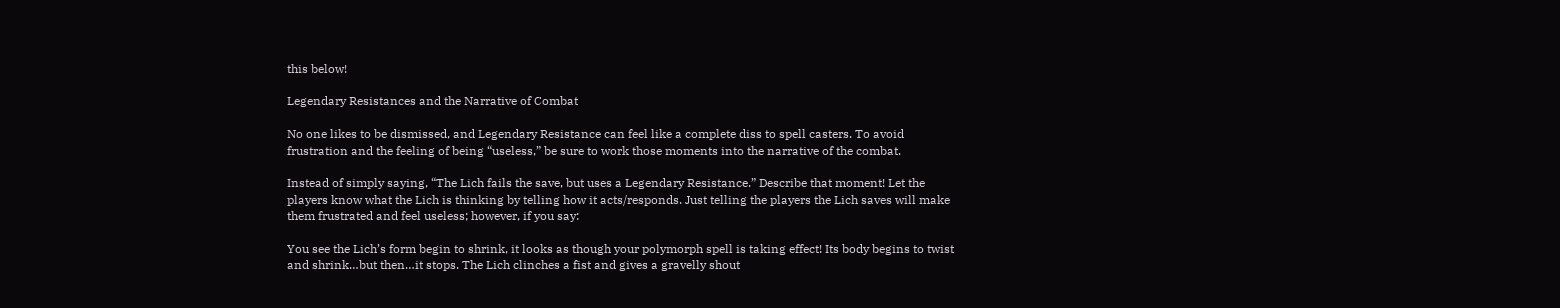this below!

Legendary Resistances and the Narrative of Combat

No one likes to be dismissed, and Legendary Resistance can feel like a complete diss to spell casters. To avoid frustration and the feeling of being “useless,” be sure to work those moments into the narrative of the combat.

Instead of simply saying, “The Lich fails the save, but uses a Legendary Resistance.” Describe that moment! Let the players know what the Lich is thinking by telling how it acts/responds. Just telling the players the Lich saves will make them frustrated and feel useless; however, if you say:

You see the Lich’s form begin to shrink, it looks as though your polymorph spell is taking effect! Its body begins to twist and shrink…but then…it stops. The Lich clinches a fist and gives a gravelly shout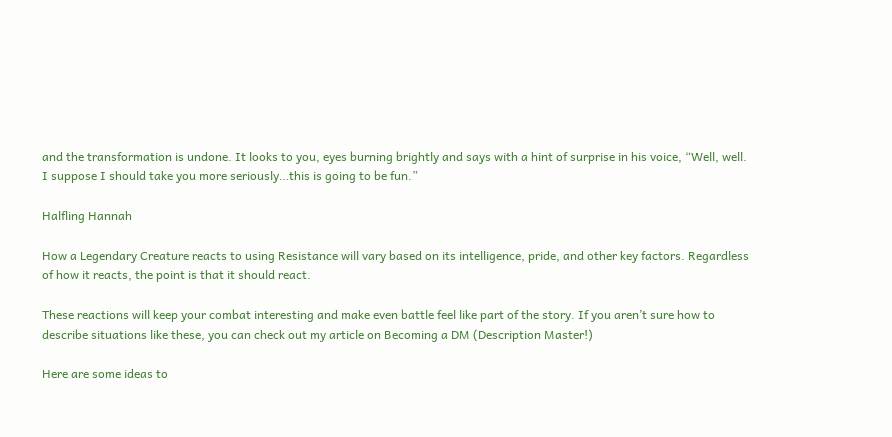and the transformation is undone. It looks to you, eyes burning brightly and says with a hint of surprise in his voice, “Well, well. I suppose I should take you more seriously…this is going to be fun.”

Halfling Hannah

How a Legendary Creature reacts to using Resistance will vary based on its intelligence, pride, and other key factors. Regardless of how it reacts, the point is that it should react.

These reactions will keep your combat interesting and make even battle feel like part of the story. If you aren’t sure how to describe situations like these, you can check out my article on Becoming a DM (Description Master!)

Here are some ideas to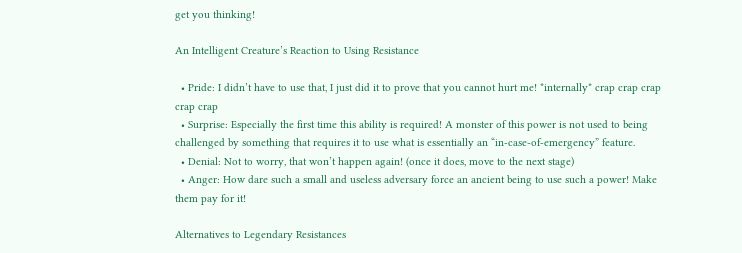get you thinking!

An Intelligent Creature’s Reaction to Using Resistance

  • Pride: I didn’t have to use that, I just did it to prove that you cannot hurt me! *internally* crap crap crap crap crap
  • Surprise: Especially the first time this ability is required! A monster of this power is not used to being challenged by something that requires it to use what is essentially an “in-case-of-emergency” feature.
  • Denial: Not to worry, that won’t happen again! (once it does, move to the next stage)
  • Anger: How dare such a small and useless adversary force an ancient being to use such a power! Make them pay for it!

Alternatives to Legendary Resistances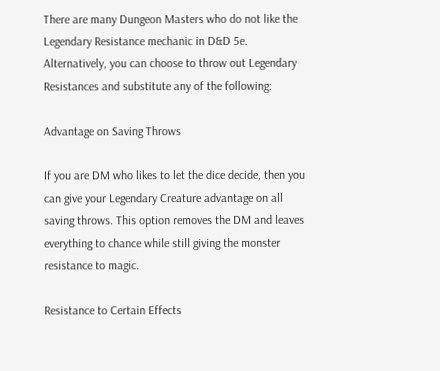There are many Dungeon Masters who do not like the Legendary Resistance mechanic in D&D 5e. Alternatively, you can choose to throw out Legendary Resistances and substitute any of the following:

Advantage on Saving Throws

If you are DM who likes to let the dice decide, then you can give your Legendary Creature advantage on all saving throws. This option removes the DM and leaves everything to chance while still giving the monster resistance to magic.

Resistance to Certain Effects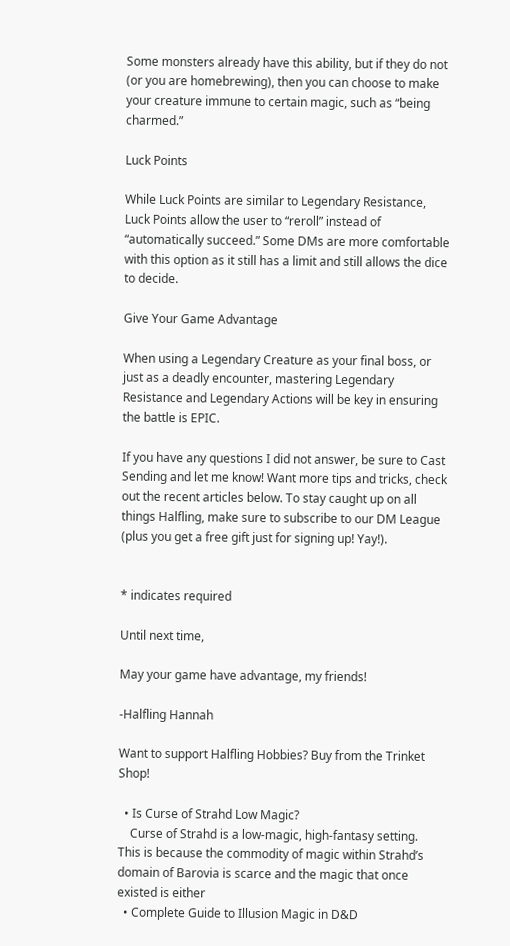Some monsters already have this ability, but if they do not (or you are homebrewing), then you can choose to make your creature immune to certain magic, such as “being charmed.”

Luck Points

While Luck Points are similar to Legendary Resistance, Luck Points allow the user to “reroll” instead of “automatically succeed.” Some DMs are more comfortable with this option as it still has a limit and still allows the dice to decide.

Give Your Game Advantage

When using a Legendary Creature as your final boss, or just as a deadly encounter, mastering Legendary Resistance and Legendary Actions will be key in ensuring the battle is EPIC.

If you have any questions I did not answer, be sure to Cast Sending and let me know! Want more tips and tricks, check out the recent articles below. To stay caught up on all things Halfling, make sure to subscribe to our DM League (plus you get a free gift just for signing up! Yay!).


* indicates required

Until next time,

May your game have advantage, my friends!

-Halfling Hannah

Want to support Halfling Hobbies? Buy from the Trinket Shop!

  • Is Curse of Strahd Low Magic?
    Curse of Strahd is a low-magic, high-fantasy setting. This is because the commodity of magic within Strahd’s domain of Barovia is scarce and the magic that once existed is either
  • Complete Guide to Illusion Magic in D&D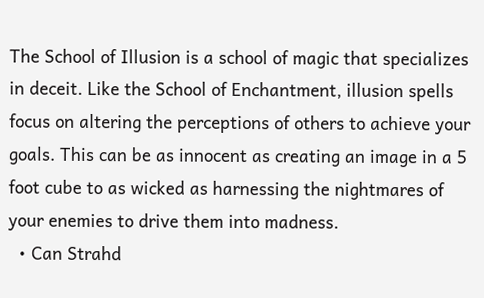The School of Illusion is a school of magic that specializes in deceit. Like the School of Enchantment, illusion spells focus on altering the perceptions of others to achieve your goals. This can be as innocent as creating an image in a 5 foot cube to as wicked as harnessing the nightmares of your enemies to drive them into madness.
  • Can Strahd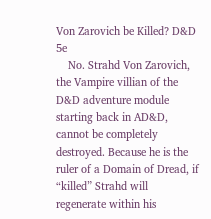Von Zarovich be Killed? D&D 5e
    No. Strahd Von Zarovich, the Vampire villian of the D&D adventure module starting back in AD&D, cannot be completely destroyed. Because he is the ruler of a Domain of Dread, if “killed” Strahd will regenerate within his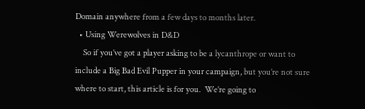Domain anywhere from a few days to months later.
  • Using Werewolves in D&D
    So if you’ve got a player asking to be a lycanthrope or want to include a Big Bad Evil Pupper in your campaign, but you’re not sure where to start, this article is for you.  We’re going to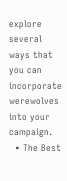explore several ways that you can incorporate werewolves into your campaign.
  • The Best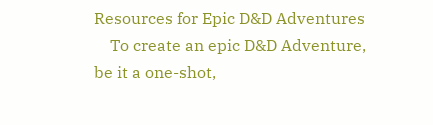Resources for Epic D&D Adventures
    To create an epic D&D Adventure, be it a one-shot,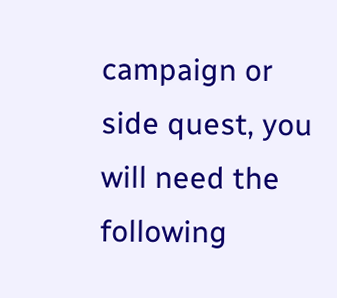campaign or side quest, you will need the following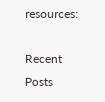resources:

Recent Posts